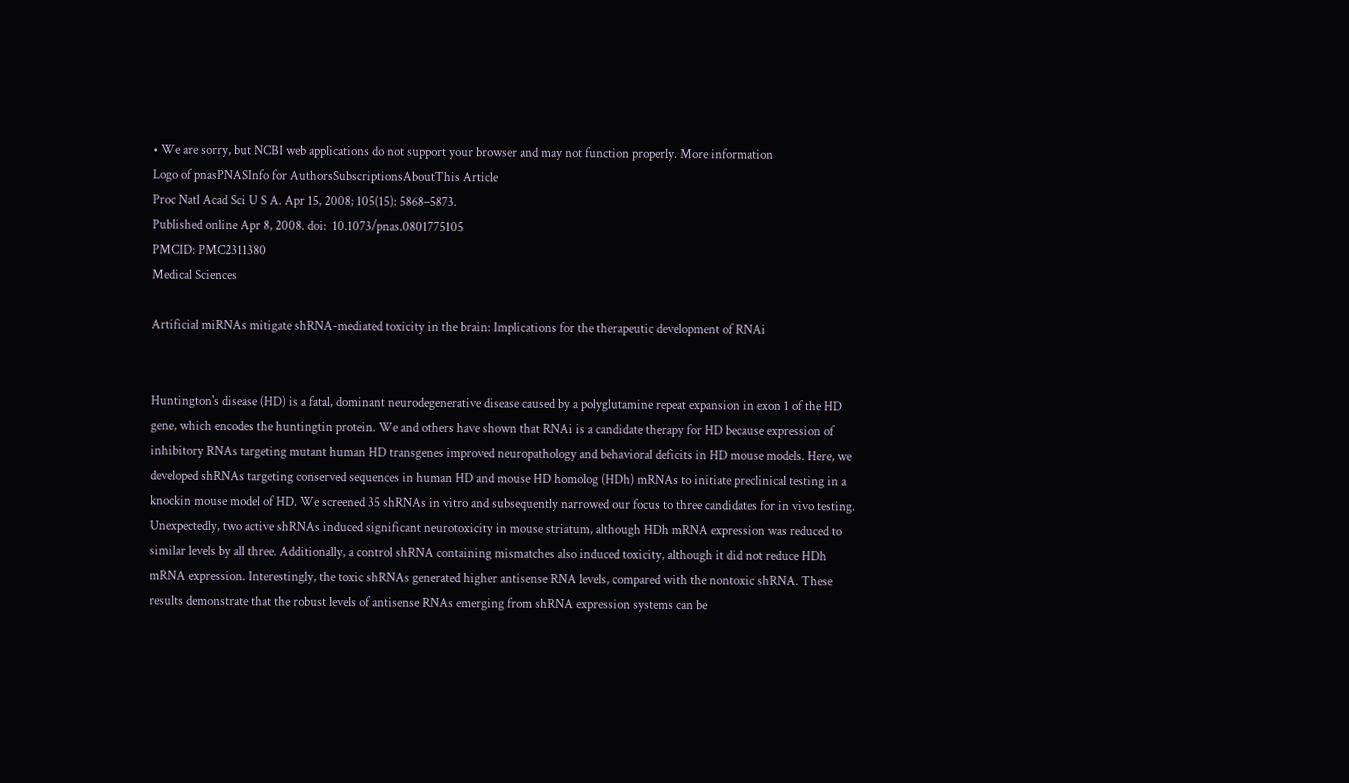• We are sorry, but NCBI web applications do not support your browser and may not function properly. More information
Logo of pnasPNASInfo for AuthorsSubscriptionsAboutThis Article
Proc Natl Acad Sci U S A. Apr 15, 2008; 105(15): 5868–5873.
Published online Apr 8, 2008. doi:  10.1073/pnas.0801775105
PMCID: PMC2311380
Medical Sciences

Artificial miRNAs mitigate shRNA-mediated toxicity in the brain: Implications for the therapeutic development of RNAi


Huntington's disease (HD) is a fatal, dominant neurodegenerative disease caused by a polyglutamine repeat expansion in exon 1 of the HD gene, which encodes the huntingtin protein. We and others have shown that RNAi is a candidate therapy for HD because expression of inhibitory RNAs targeting mutant human HD transgenes improved neuropathology and behavioral deficits in HD mouse models. Here, we developed shRNAs targeting conserved sequences in human HD and mouse HD homolog (HDh) mRNAs to initiate preclinical testing in a knockin mouse model of HD. We screened 35 shRNAs in vitro and subsequently narrowed our focus to three candidates for in vivo testing. Unexpectedly, two active shRNAs induced significant neurotoxicity in mouse striatum, although HDh mRNA expression was reduced to similar levels by all three. Additionally, a control shRNA containing mismatches also induced toxicity, although it did not reduce HDh mRNA expression. Interestingly, the toxic shRNAs generated higher antisense RNA levels, compared with the nontoxic shRNA. These results demonstrate that the robust levels of antisense RNAs emerging from shRNA expression systems can be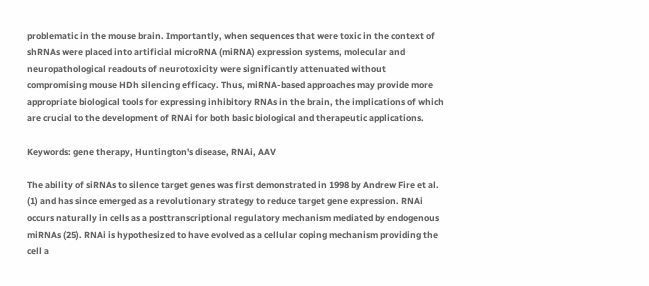problematic in the mouse brain. Importantly, when sequences that were toxic in the context of shRNAs were placed into artificial microRNA (miRNA) expression systems, molecular and neuropathological readouts of neurotoxicity were significantly attenuated without compromising mouse HDh silencing efficacy. Thus, miRNA-based approaches may provide more appropriate biological tools for expressing inhibitory RNAs in the brain, the implications of which are crucial to the development of RNAi for both basic biological and therapeutic applications.

Keywords: gene therapy, Huntington's disease, RNAi, AAV

The ability of siRNAs to silence target genes was first demonstrated in 1998 by Andrew Fire et al. (1) and has since emerged as a revolutionary strategy to reduce target gene expression. RNAi occurs naturally in cells as a posttranscriptional regulatory mechanism mediated by endogenous miRNAs (25). RNAi is hypothesized to have evolved as a cellular coping mechanism providing the cell a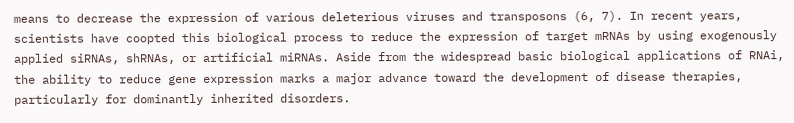means to decrease the expression of various deleterious viruses and transposons (6, 7). In recent years, scientists have coopted this biological process to reduce the expression of target mRNAs by using exogenously applied siRNAs, shRNAs, or artificial miRNAs. Aside from the widespread basic biological applications of RNAi, the ability to reduce gene expression marks a major advance toward the development of disease therapies, particularly for dominantly inherited disorders.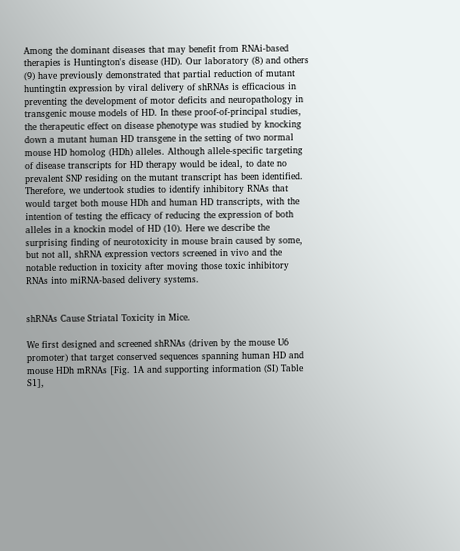Among the dominant diseases that may benefit from RNAi-based therapies is Huntington's disease (HD). Our laboratory (8) and others (9) have previously demonstrated that partial reduction of mutant huntingtin expression by viral delivery of shRNAs is efficacious in preventing the development of motor deficits and neuropathology in transgenic mouse models of HD. In these proof-of-principal studies, the therapeutic effect on disease phenotype was studied by knocking down a mutant human HD transgene in the setting of two normal mouse HD homolog (HDh) alleles. Although allele-specific targeting of disease transcripts for HD therapy would be ideal, to date no prevalent SNP residing on the mutant transcript has been identified. Therefore, we undertook studies to identify inhibitory RNAs that would target both mouse HDh and human HD transcripts, with the intention of testing the efficacy of reducing the expression of both alleles in a knockin model of HD (10). Here we describe the surprising finding of neurotoxicity in mouse brain caused by some, but not all, shRNA expression vectors screened in vivo and the notable reduction in toxicity after moving those toxic inhibitory RNAs into miRNA-based delivery systems.


shRNAs Cause Striatal Toxicity in Mice.

We first designed and screened shRNAs (driven by the mouse U6 promoter) that target conserved sequences spanning human HD and mouse HDh mRNAs [Fig. 1A and supporting information (SI) Table S1],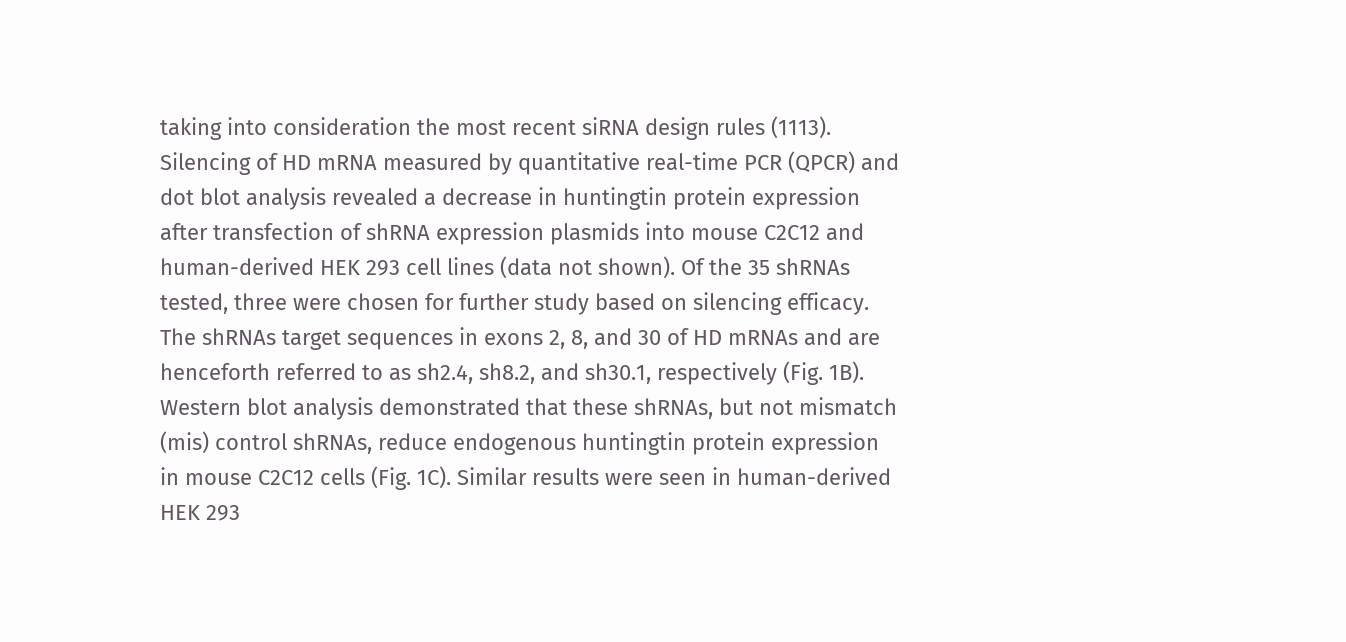taking into consideration the most recent siRNA design rules (1113). Silencing of HD mRNA measured by quantitative real-time PCR (QPCR) and dot blot analysis revealed a decrease in huntingtin protein expression after transfection of shRNA expression plasmids into mouse C2C12 and human-derived HEK 293 cell lines (data not shown). Of the 35 shRNAs tested, three were chosen for further study based on silencing efficacy. The shRNAs target sequences in exons 2, 8, and 30 of HD mRNAs and are henceforth referred to as sh2.4, sh8.2, and sh30.1, respectively (Fig. 1B). Western blot analysis demonstrated that these shRNAs, but not mismatch (mis) control shRNAs, reduce endogenous huntingtin protein expression in mouse C2C12 cells (Fig. 1C). Similar results were seen in human-derived HEK 293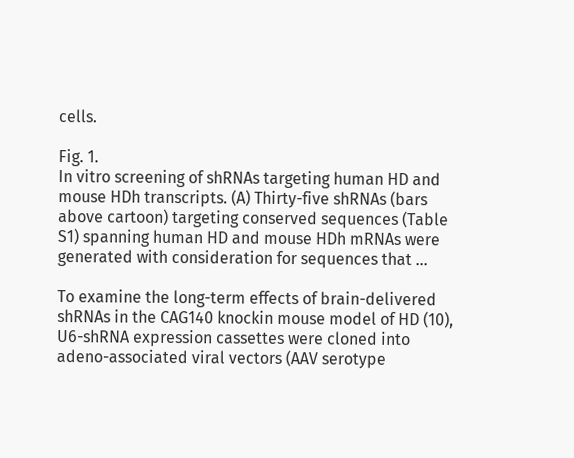cells.

Fig. 1.
In vitro screening of shRNAs targeting human HD and mouse HDh transcripts. (A) Thirty-five shRNAs (bars above cartoon) targeting conserved sequences (Table S1) spanning human HD and mouse HDh mRNAs were generated with consideration for sequences that ...

To examine the long-term effects of brain-delivered shRNAs in the CAG140 knockin mouse model of HD (10), U6-shRNA expression cassettes were cloned into adeno-associated viral vectors (AAV serotype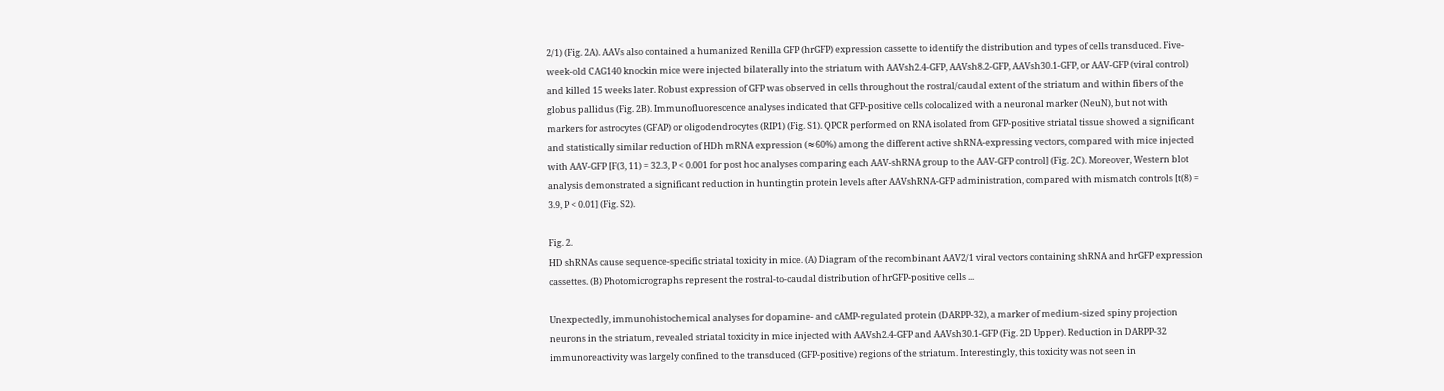2/1) (Fig. 2A). AAVs also contained a humanized Renilla GFP (hrGFP) expression cassette to identify the distribution and types of cells transduced. Five-week-old CAG140 knockin mice were injected bilaterally into the striatum with AAVsh2.4-GFP, AAVsh8.2-GFP, AAVsh30.1-GFP, or AAV-GFP (viral control) and killed 15 weeks later. Robust expression of GFP was observed in cells throughout the rostral/caudal extent of the striatum and within fibers of the globus pallidus (Fig. 2B). Immunofluorescence analyses indicated that GFP-positive cells colocalized with a neuronal marker (NeuN), but not with markers for astrocytes (GFAP) or oligodendrocytes (RIP1) (Fig. S1). QPCR performed on RNA isolated from GFP-positive striatal tissue showed a significant and statistically similar reduction of HDh mRNA expression (≈60%) among the different active shRNA-expressing vectors, compared with mice injected with AAV-GFP [F(3, 11) = 32.3, P < 0.001 for post hoc analyses comparing each AAV-shRNA group to the AAV-GFP control] (Fig. 2C). Moreover, Western blot analysis demonstrated a significant reduction in huntingtin protein levels after AAVshRNA-GFP administration, compared with mismatch controls [t(8) = 3.9, P < 0.01] (Fig. S2).

Fig. 2.
HD shRNAs cause sequence-specific striatal toxicity in mice. (A) Diagram of the recombinant AAV2/1 viral vectors containing shRNA and hrGFP expression cassettes. (B) Photomicrographs represent the rostral-to-caudal distribution of hrGFP-positive cells ...

Unexpectedly, immunohistochemical analyses for dopamine- and cAMP-regulated protein (DARPP-32), a marker of medium-sized spiny projection neurons in the striatum, revealed striatal toxicity in mice injected with AAVsh2.4-GFP and AAVsh30.1-GFP (Fig. 2D Upper). Reduction in DARPP-32 immunoreactivity was largely confined to the transduced (GFP-positive) regions of the striatum. Interestingly, this toxicity was not seen in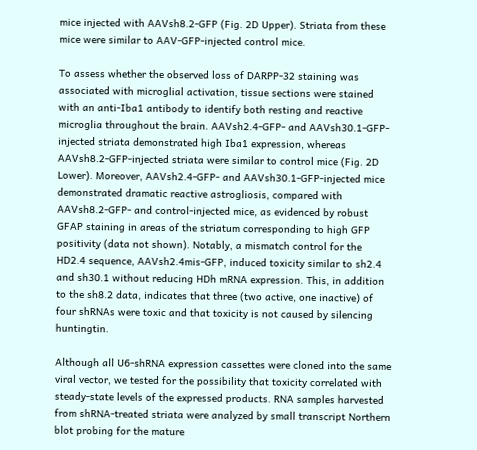mice injected with AAVsh8.2-GFP (Fig. 2D Upper). Striata from these mice were similar to AAV-GFP-injected control mice.

To assess whether the observed loss of DARPP-32 staining was associated with microglial activation, tissue sections were stained with an anti-Iba1 antibody to identify both resting and reactive microglia throughout the brain. AAVsh2.4-GFP- and AAVsh30.1-GFP-injected striata demonstrated high Iba1 expression, whereas AAVsh8.2-GFP-injected striata were similar to control mice (Fig. 2D Lower). Moreover, AAVsh2.4-GFP- and AAVsh30.1-GFP-injected mice demonstrated dramatic reactive astrogliosis, compared with AAVsh8.2-GFP- and control-injected mice, as evidenced by robust GFAP staining in areas of the striatum corresponding to high GFP positivity (data not shown). Notably, a mismatch control for the HD2.4 sequence, AAVsh2.4mis-GFP, induced toxicity similar to sh2.4 and sh30.1 without reducing HDh mRNA expression. This, in addition to the sh8.2 data, indicates that three (two active, one inactive) of four shRNAs were toxic and that toxicity is not caused by silencing huntingtin.

Although all U6-shRNA expression cassettes were cloned into the same viral vector, we tested for the possibility that toxicity correlated with steady-state levels of the expressed products. RNA samples harvested from shRNA-treated striata were analyzed by small transcript Northern blot probing for the mature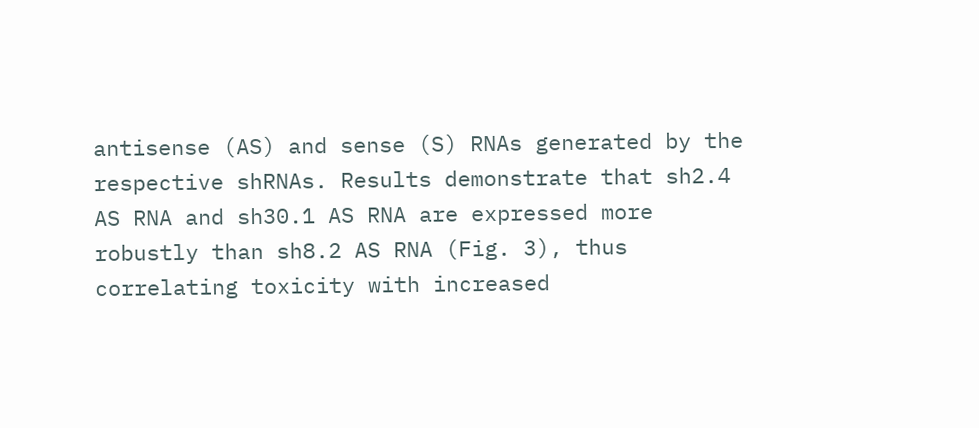antisense (AS) and sense (S) RNAs generated by the respective shRNAs. Results demonstrate that sh2.4 AS RNA and sh30.1 AS RNA are expressed more robustly than sh8.2 AS RNA (Fig. 3), thus correlating toxicity with increased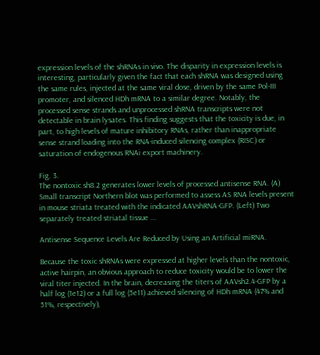expression levels of the shRNAs in vivo. The disparity in expression levels is interesting, particularly given the fact that each shRNA was designed using the same rules, injected at the same viral dose, driven by the same Pol-III promoter, and silenced HDh mRNA to a similar degree. Notably, the processed sense strands and unprocessed shRNA transcripts were not detectable in brain lysates. This finding suggests that the toxicity is due, in part, to high levels of mature inhibitory RNAs, rather than inappropriate sense strand loading into the RNA-induced silencing complex (RISC) or saturation of endogenous RNAi export machinery.

Fig. 3.
The nontoxic sh8.2 generates lower levels of processed antisense RNA. (A) Small transcript Northern blot was performed to assess AS RNA levels present in mouse striata treated with the indicated AAVshRNA-GFP. (Left) Two separately treated striatal tissue ...

Antisense Sequence Levels Are Reduced by Using an Artificial miRNA.

Because the toxic shRNAs were expressed at higher levels than the nontoxic, active hairpin, an obvious approach to reduce toxicity would be to lower the viral titer injected. In the brain, decreasing the titers of AAVsh2.4-GFP by a half log (1e12) or a full log (5e11) achieved silencing of HDh mRNA (47% and 51%, respectively),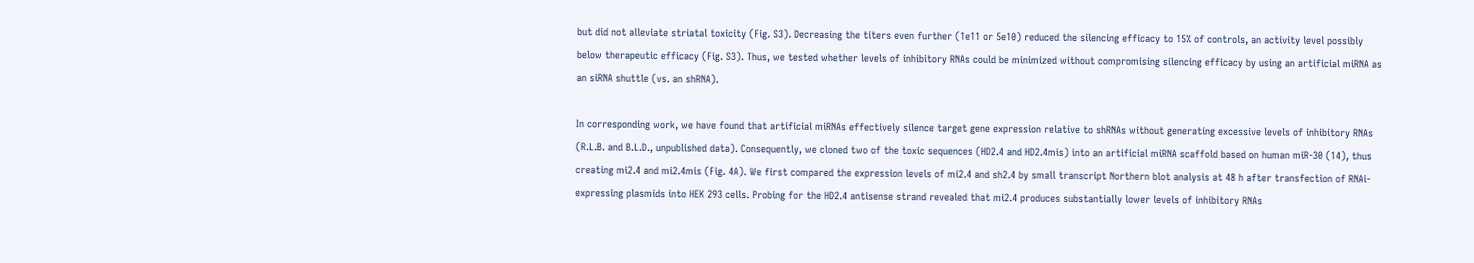but did not alleviate striatal toxicity (Fig. S3). Decreasing the titers even further (1e11 or 5e10) reduced the silencing efficacy to 15% of controls, an activity level possibly below therapeutic efficacy (Fig. S3). Thus, we tested whether levels of inhibitory RNAs could be minimized without compromising silencing efficacy by using an artificial miRNA as an siRNA shuttle (vs. an shRNA).

In corresponding work, we have found that artificial miRNAs effectively silence target gene expression relative to shRNAs without generating excessive levels of inhibitory RNAs (R.L.B. and B.L.D., unpublished data). Consequently, we cloned two of the toxic sequences (HD2.4 and HD2.4mis) into an artificial miRNA scaffold based on human miR-30 (14), thus creating mi2.4 and mi2.4mis (Fig. 4A). We first compared the expression levels of mi2.4 and sh2.4 by small transcript Northern blot analysis at 48 h after transfection of RNAi-expressing plasmids into HEK 293 cells. Probing for the HD2.4 antisense strand revealed that mi2.4 produces substantially lower levels of inhibitory RNAs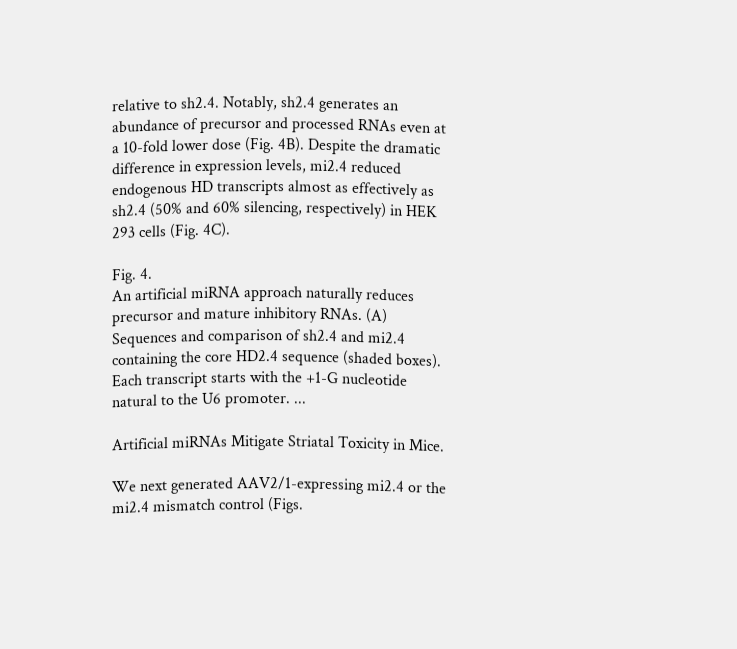relative to sh2.4. Notably, sh2.4 generates an abundance of precursor and processed RNAs even at a 10-fold lower dose (Fig. 4B). Despite the dramatic difference in expression levels, mi2.4 reduced endogenous HD transcripts almost as effectively as sh2.4 (50% and 60% silencing, respectively) in HEK 293 cells (Fig. 4C).

Fig. 4.
An artificial miRNA approach naturally reduces precursor and mature inhibitory RNAs. (A) Sequences and comparison of sh2.4 and mi2.4 containing the core HD2.4 sequence (shaded boxes). Each transcript starts with the +1-G nucleotide natural to the U6 promoter. ...

Artificial miRNAs Mitigate Striatal Toxicity in Mice.

We next generated AAV2/1-expressing mi2.4 or the mi2.4 mismatch control (Figs.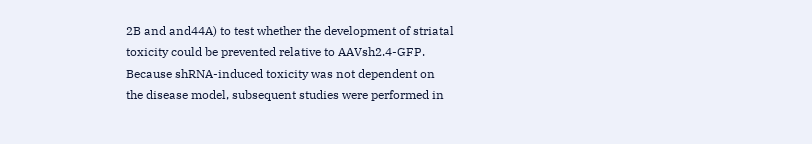2B and and44A) to test whether the development of striatal toxicity could be prevented relative to AAVsh2.4-GFP. Because shRNA-induced toxicity was not dependent on the disease model, subsequent studies were performed in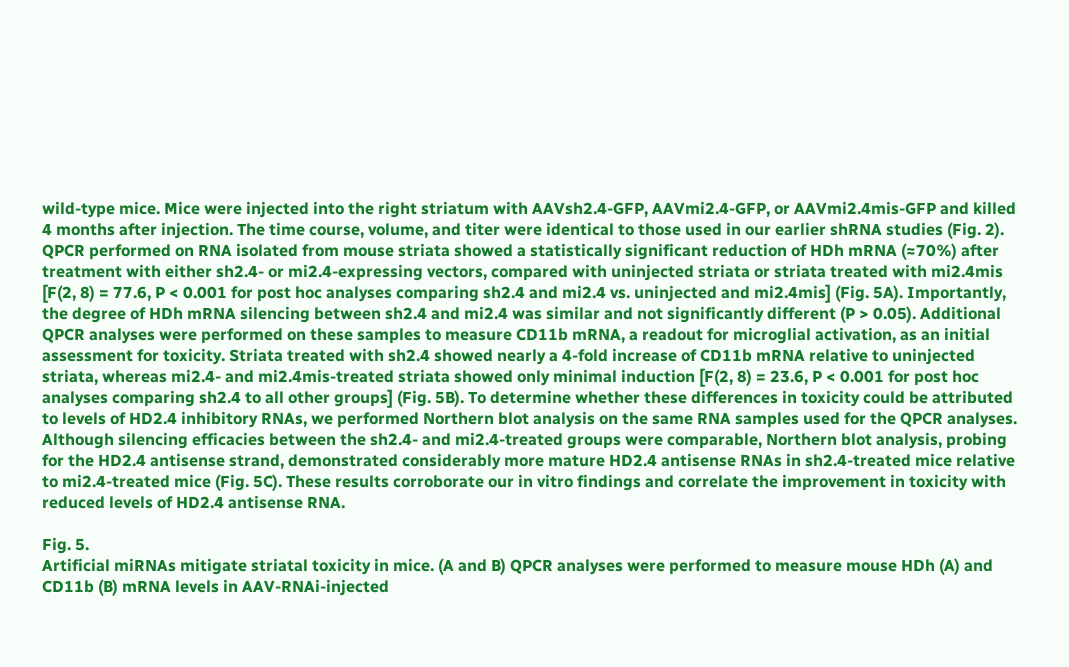wild-type mice. Mice were injected into the right striatum with AAVsh2.4-GFP, AAVmi2.4-GFP, or AAVmi2.4mis-GFP and killed 4 months after injection. The time course, volume, and titer were identical to those used in our earlier shRNA studies (Fig. 2). QPCR performed on RNA isolated from mouse striata showed a statistically significant reduction of HDh mRNA (≈70%) after treatment with either sh2.4- or mi2.4-expressing vectors, compared with uninjected striata or striata treated with mi2.4mis [F(2, 8) = 77.6, P < 0.001 for post hoc analyses comparing sh2.4 and mi2.4 vs. uninjected and mi2.4mis] (Fig. 5A). Importantly, the degree of HDh mRNA silencing between sh2.4 and mi2.4 was similar and not significantly different (P > 0.05). Additional QPCR analyses were performed on these samples to measure CD11b mRNA, a readout for microglial activation, as an initial assessment for toxicity. Striata treated with sh2.4 showed nearly a 4-fold increase of CD11b mRNA relative to uninjected striata, whereas mi2.4- and mi2.4mis-treated striata showed only minimal induction [F(2, 8) = 23.6, P < 0.001 for post hoc analyses comparing sh2.4 to all other groups] (Fig. 5B). To determine whether these differences in toxicity could be attributed to levels of HD2.4 inhibitory RNAs, we performed Northern blot analysis on the same RNA samples used for the QPCR analyses. Although silencing efficacies between the sh2.4- and mi2.4-treated groups were comparable, Northern blot analysis, probing for the HD2.4 antisense strand, demonstrated considerably more mature HD2.4 antisense RNAs in sh2.4-treated mice relative to mi2.4-treated mice (Fig. 5C). These results corroborate our in vitro findings and correlate the improvement in toxicity with reduced levels of HD2.4 antisense RNA.

Fig. 5.
Artificial miRNAs mitigate striatal toxicity in mice. (A and B) QPCR analyses were performed to measure mouse HDh (A) and CD11b (B) mRNA levels in AAV-RNAi-injected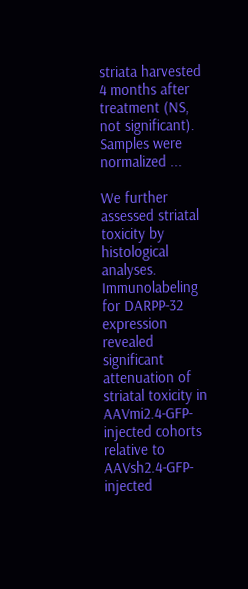striata harvested 4 months after treatment (NS, not significant). Samples were normalized ...

We further assessed striatal toxicity by histological analyses. Immunolabeling for DARPP-32 expression revealed significant attenuation of striatal toxicity in AAVmi2.4-GFP-injected cohorts relative to AAVsh2.4-GFP-injected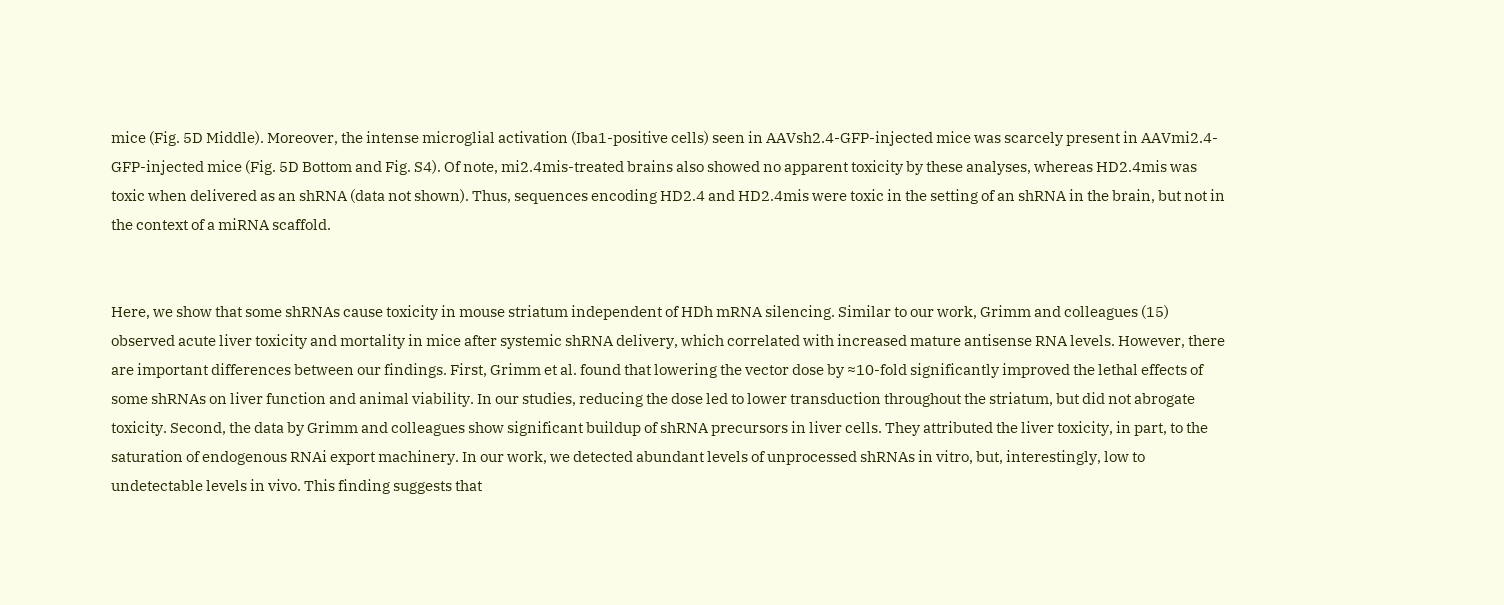mice (Fig. 5D Middle). Moreover, the intense microglial activation (Iba1-positive cells) seen in AAVsh2.4-GFP-injected mice was scarcely present in AAVmi2.4-GFP-injected mice (Fig. 5D Bottom and Fig. S4). Of note, mi2.4mis-treated brains also showed no apparent toxicity by these analyses, whereas HD2.4mis was toxic when delivered as an shRNA (data not shown). Thus, sequences encoding HD2.4 and HD2.4mis were toxic in the setting of an shRNA in the brain, but not in the context of a miRNA scaffold.


Here, we show that some shRNAs cause toxicity in mouse striatum independent of HDh mRNA silencing. Similar to our work, Grimm and colleagues (15) observed acute liver toxicity and mortality in mice after systemic shRNA delivery, which correlated with increased mature antisense RNA levels. However, there are important differences between our findings. First, Grimm et al. found that lowering the vector dose by ≈10-fold significantly improved the lethal effects of some shRNAs on liver function and animal viability. In our studies, reducing the dose led to lower transduction throughout the striatum, but did not abrogate toxicity. Second, the data by Grimm and colleagues show significant buildup of shRNA precursors in liver cells. They attributed the liver toxicity, in part, to the saturation of endogenous RNAi export machinery. In our work, we detected abundant levels of unprocessed shRNAs in vitro, but, interestingly, low to undetectable levels in vivo. This finding suggests that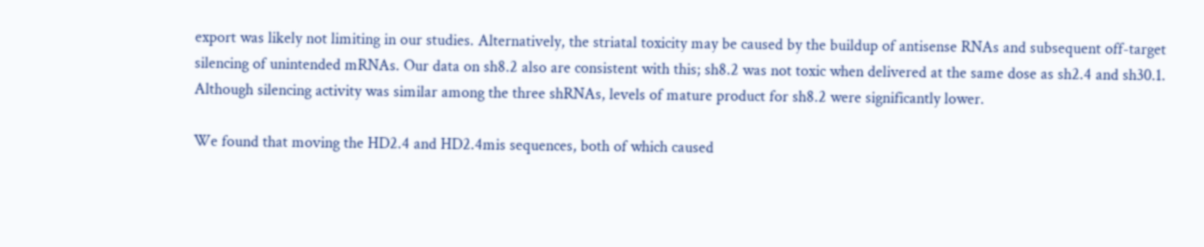export was likely not limiting in our studies. Alternatively, the striatal toxicity may be caused by the buildup of antisense RNAs and subsequent off-target silencing of unintended mRNAs. Our data on sh8.2 also are consistent with this; sh8.2 was not toxic when delivered at the same dose as sh2.4 and sh30.1. Although silencing activity was similar among the three shRNAs, levels of mature product for sh8.2 were significantly lower.

We found that moving the HD2.4 and HD2.4mis sequences, both of which caused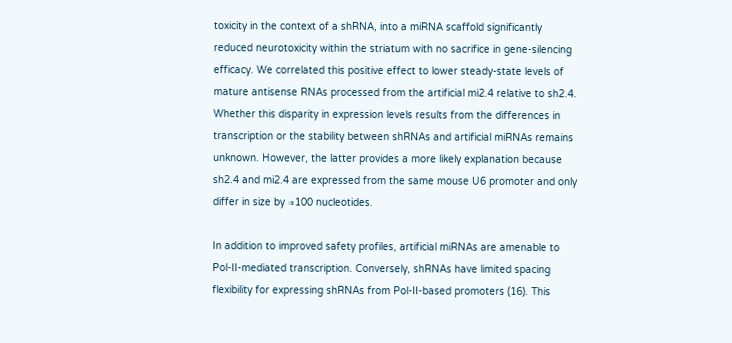toxicity in the context of a shRNA, into a miRNA scaffold significantly reduced neurotoxicity within the striatum with no sacrifice in gene-silencing efficacy. We correlated this positive effect to lower steady-state levels of mature antisense RNAs processed from the artificial mi2.4 relative to sh2.4. Whether this disparity in expression levels results from the differences in transcription or the stability between shRNAs and artificial miRNAs remains unknown. However, the latter provides a more likely explanation because sh2.4 and mi2.4 are expressed from the same mouse U6 promoter and only differ in size by ≈100 nucleotides.

In addition to improved safety profiles, artificial miRNAs are amenable to Pol-II-mediated transcription. Conversely, shRNAs have limited spacing flexibility for expressing shRNAs from Pol-II-based promoters (16). This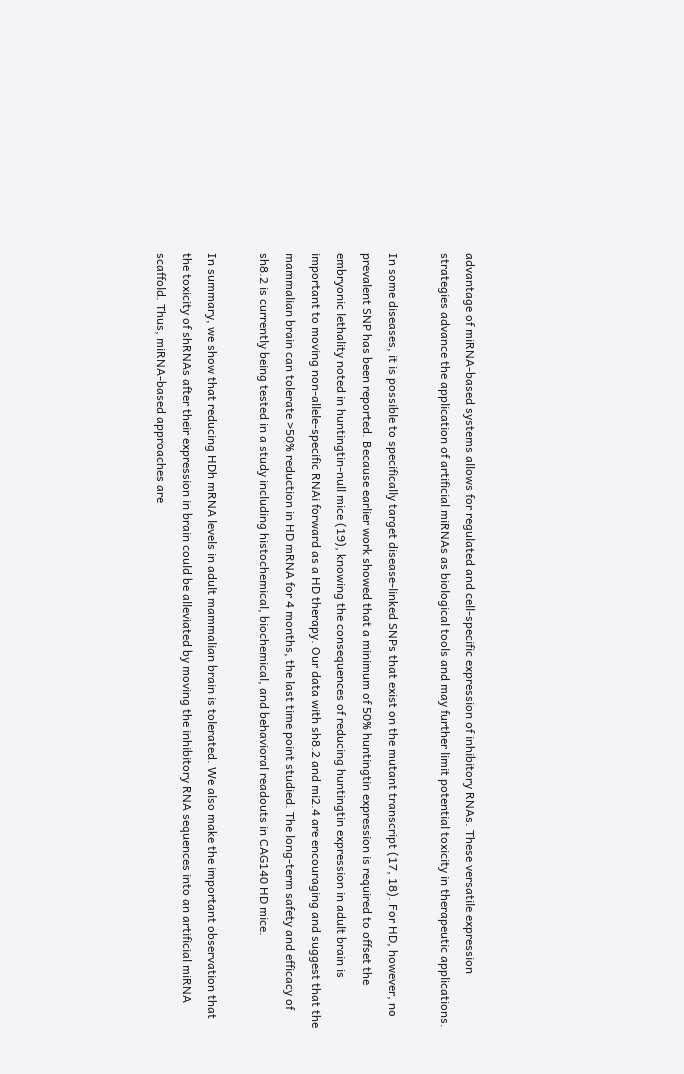advantage of miRNA-based systems allows for regulated and cell-specific expression of inhibitory RNAs. These versatile expression strategies advance the application of artificial miRNAs as biological tools and may further limit potential toxicity in therapeutic applications.

In some diseases, it is possible to specifically target disease-linked SNPs that exist on the mutant transcript (17, 18). For HD, however, no prevalent SNP has been reported. Because earlier work showed that a minimum of 50% huntingtin expression is required to offset the embryonic lethality noted in huntingtin-null mice (19), knowing the consequences of reducing huntingtin expression in adult brain is important to moving non-allele-specific RNAi forward as a HD therapy. Our data with sh8.2 and mi2.4 are encouraging and suggest that the mammalian brain can tolerate >50% reduction in HD mRNA for 4 months, the last time point studied. The long-term safety and efficacy of sh8.2 is currently being tested in a study including histochemical, biochemical, and behavioral readouts in CAG140 HD mice.

In summary, we show that reducing HDh mRNA levels in adult mammalian brain is tolerated. We also make the important observation that the toxicity of shRNAs after their expression in brain could be alleviated by moving the inhibitory RNA sequences into an artificial miRNA scaffold. Thus, miRNA-based approaches are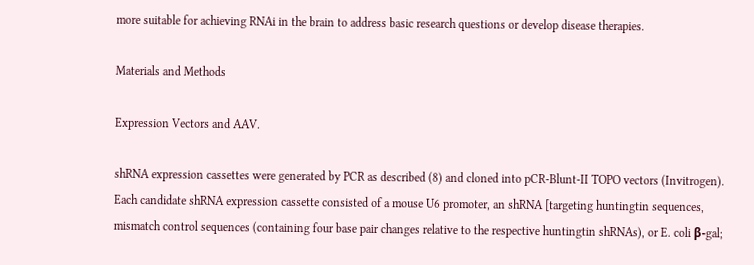more suitable for achieving RNAi in the brain to address basic research questions or develop disease therapies.

Materials and Methods

Expression Vectors and AAV.

shRNA expression cassettes were generated by PCR as described (8) and cloned into pCR-Blunt-II TOPO vectors (Invitrogen). Each candidate shRNA expression cassette consisted of a mouse U6 promoter, an shRNA [targeting huntingtin sequences, mismatch control sequences (containing four base pair changes relative to the respective huntingtin shRNAs), or E. coli β-gal;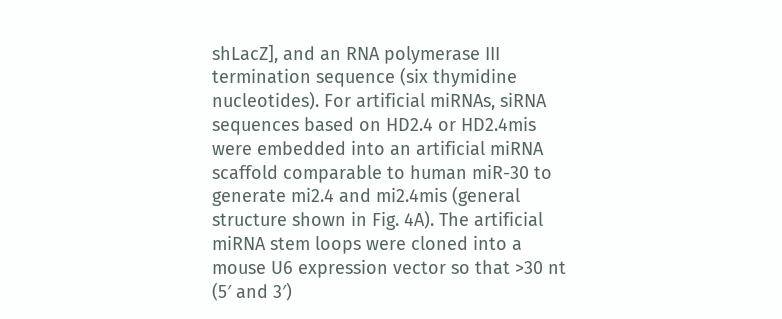shLacZ], and an RNA polymerase III termination sequence (six thymidine nucleotides). For artificial miRNAs, siRNA sequences based on HD2.4 or HD2.4mis were embedded into an artificial miRNA scaffold comparable to human miR-30 to generate mi2.4 and mi2.4mis (general structure shown in Fig. 4A). The artificial miRNA stem loops were cloned into a mouse U6 expression vector so that >30 nt (5′ and 3′)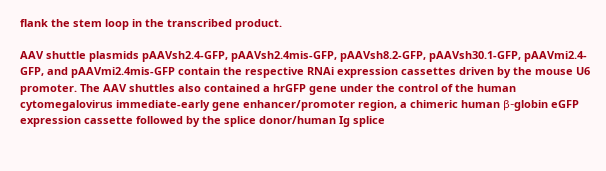flank the stem loop in the transcribed product.

AAV shuttle plasmids pAAVsh2.4-GFP, pAAVsh2.4mis-GFP, pAAVsh8.2-GFP, pAAVsh30.1-GFP, pAAVmi2.4-GFP, and pAAVmi2.4mis-GFP contain the respective RNAi expression cassettes driven by the mouse U6 promoter. The AAV shuttles also contained a hrGFP gene under the control of the human cytomegalovirus immediate-early gene enhancer/promoter region, a chimeric human β-globin eGFP expression cassette followed by the splice donor/human Ig splice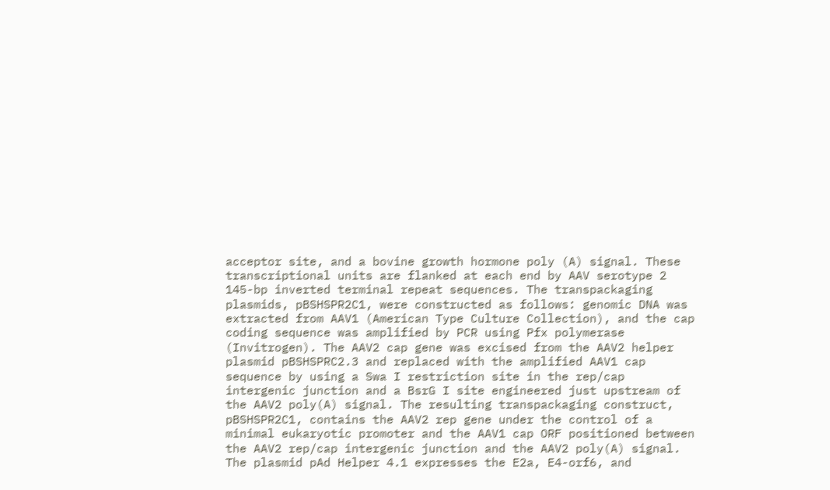acceptor site, and a bovine growth hormone poly (A) signal. These transcriptional units are flanked at each end by AAV serotype 2 145-bp inverted terminal repeat sequences. The transpackaging plasmids, pBSHSPR2C1, were constructed as follows: genomic DNA was extracted from AAV1 (American Type Culture Collection), and the cap coding sequence was amplified by PCR using Pfx polymerase (Invitrogen). The AAV2 cap gene was excised from the AAV2 helper plasmid pBSHSPRC2.3 and replaced with the amplified AAV1 cap sequence by using a Swa I restriction site in the rep/cap intergenic junction and a BsrG I site engineered just upstream of the AAV2 poly(A) signal. The resulting transpackaging construct, pBSHSPR2C1, contains the AAV2 rep gene under the control of a minimal eukaryotic promoter and the AAV1 cap ORF positioned between the AAV2 rep/cap intergenic junction and the AAV2 poly(A) signal. The plasmid pAd Helper 4.1 expresses the E2a, E4-orf6, and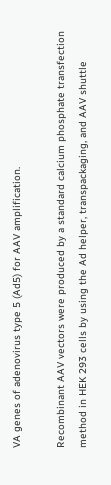VA genes of adenovirus type 5 (Ad5) for AAV amplification.

Recombinant AAV vectors were produced by a standard calcium phosphate transfection method in HEK 293 cells by using the Ad helper, transpackaging, and AAV shuttle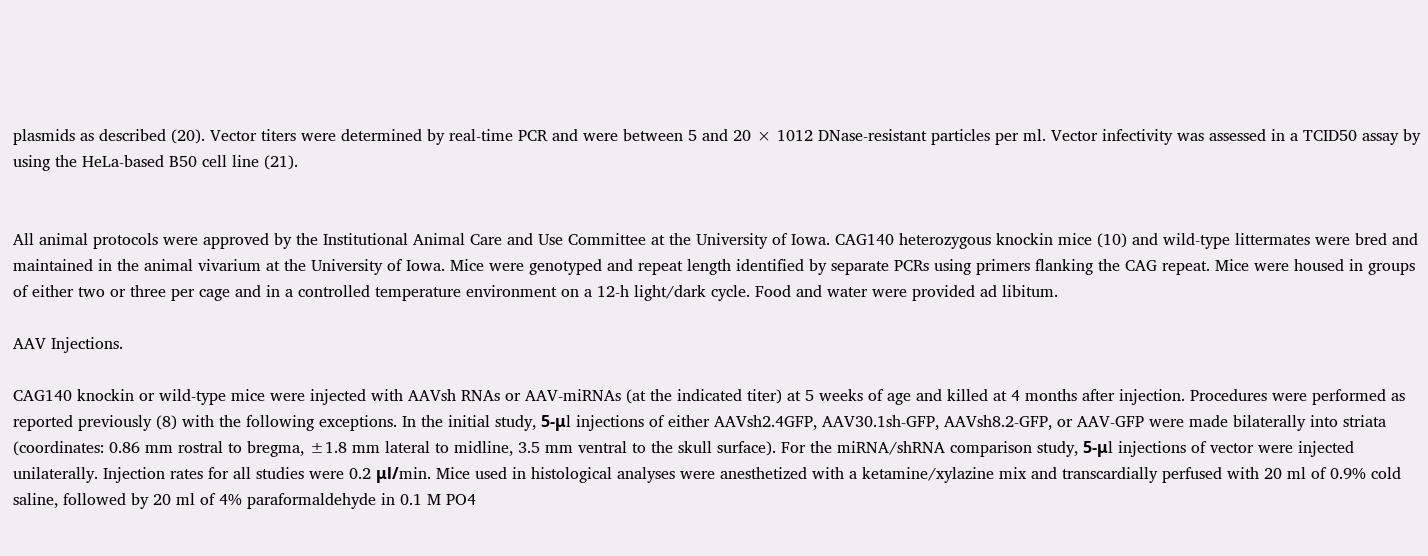plasmids as described (20). Vector titers were determined by real-time PCR and were between 5 and 20 × 1012 DNase-resistant particles per ml. Vector infectivity was assessed in a TCID50 assay by using the HeLa-based B50 cell line (21).


All animal protocols were approved by the Institutional Animal Care and Use Committee at the University of Iowa. CAG140 heterozygous knockin mice (10) and wild-type littermates were bred and maintained in the animal vivarium at the University of Iowa. Mice were genotyped and repeat length identified by separate PCRs using primers flanking the CAG repeat. Mice were housed in groups of either two or three per cage and in a controlled temperature environment on a 12-h light/dark cycle. Food and water were provided ad libitum.

AAV Injections.

CAG140 knockin or wild-type mice were injected with AAVsh RNAs or AAV-miRNAs (at the indicated titer) at 5 weeks of age and killed at 4 months after injection. Procedures were performed as reported previously (8) with the following exceptions. In the initial study, 5-μl injections of either AAVsh2.4GFP, AAV30.1sh-GFP, AAVsh8.2-GFP, or AAV-GFP were made bilaterally into striata (coordinates: 0.86 mm rostral to bregma, ±1.8 mm lateral to midline, 3.5 mm ventral to the skull surface). For the miRNA/shRNA comparison study, 5-μl injections of vector were injected unilaterally. Injection rates for all studies were 0.2 μl/min. Mice used in histological analyses were anesthetized with a ketamine/xylazine mix and transcardially perfused with 20 ml of 0.9% cold saline, followed by 20 ml of 4% paraformaldehyde in 0.1 M PO4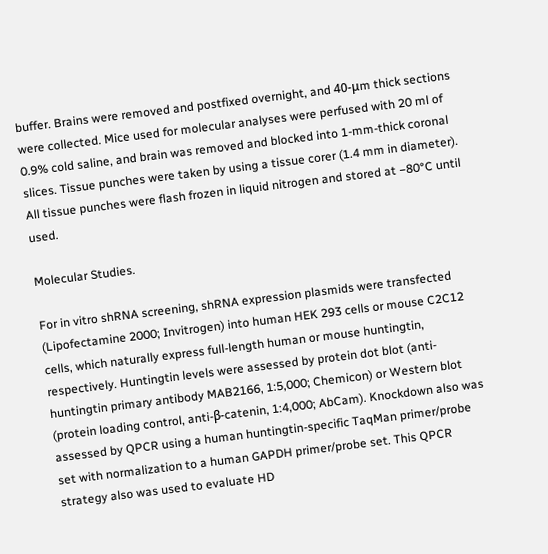buffer. Brains were removed and postfixed overnight, and 40-μm thick sections were collected. Mice used for molecular analyses were perfused with 20 ml of 0.9% cold saline, and brain was removed and blocked into 1-mm-thick coronal slices. Tissue punches were taken by using a tissue corer (1.4 mm in diameter). All tissue punches were flash frozen in liquid nitrogen and stored at −80°C until used.

Molecular Studies.

For in vitro shRNA screening, shRNA expression plasmids were transfected (Lipofectamine 2000; Invitrogen) into human HEK 293 cells or mouse C2C12 cells, which naturally express full-length human or mouse huntingtin, respectively. Huntingtin levels were assessed by protein dot blot (anti-huntingtin primary antibody MAB2166, 1:5,000; Chemicon) or Western blot (protein loading control, anti-β-catenin, 1:4,000; AbCam). Knockdown also was assessed by QPCR using a human huntingtin-specific TaqMan primer/probe set with normalization to a human GAPDH primer/probe set. This QPCR strategy also was used to evaluate HD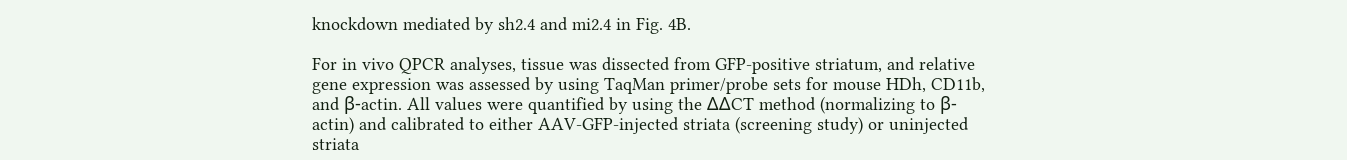knockdown mediated by sh2.4 and mi2.4 in Fig. 4B.

For in vivo QPCR analyses, tissue was dissected from GFP-positive striatum, and relative gene expression was assessed by using TaqMan primer/probe sets for mouse HDh, CD11b, and β-actin. All values were quantified by using the ΔΔCT method (normalizing to β-actin) and calibrated to either AAV-GFP-injected striata (screening study) or uninjected striata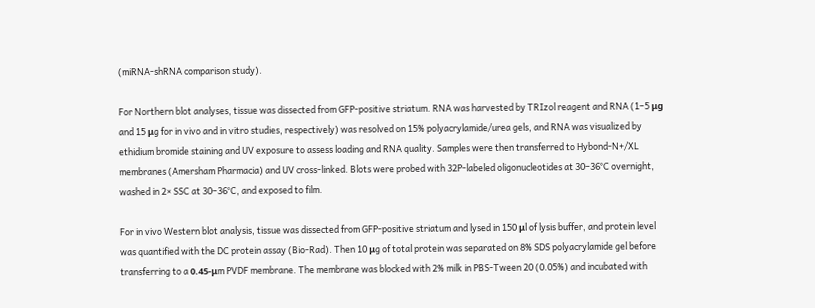(miRNA-shRNA comparison study).

For Northern blot analyses, tissue was dissected from GFP-positive striatum. RNA was harvested by TRIzol reagent and RNA (1–5 μg and 15 μg for in vivo and in vitro studies, respectively) was resolved on 15% polyacrylamide/urea gels, and RNA was visualized by ethidium bromide staining and UV exposure to assess loading and RNA quality. Samples were then transferred to Hybond-N+/XL membranes (Amersham Pharmacia) and UV cross-linked. Blots were probed with 32P-labeled oligonucleotides at 30–36°C overnight, washed in 2× SSC at 30–36°C, and exposed to film.

For in vivo Western blot analysis, tissue was dissected from GFP-positive striatum and lysed in 150 μl of lysis buffer, and protein level was quantified with the DC protein assay (Bio-Rad). Then 10 μg of total protein was separated on 8% SDS polyacrylamide gel before transferring to a 0.45-μm PVDF membrane. The membrane was blocked with 2% milk in PBS-Tween 20 (0.05%) and incubated with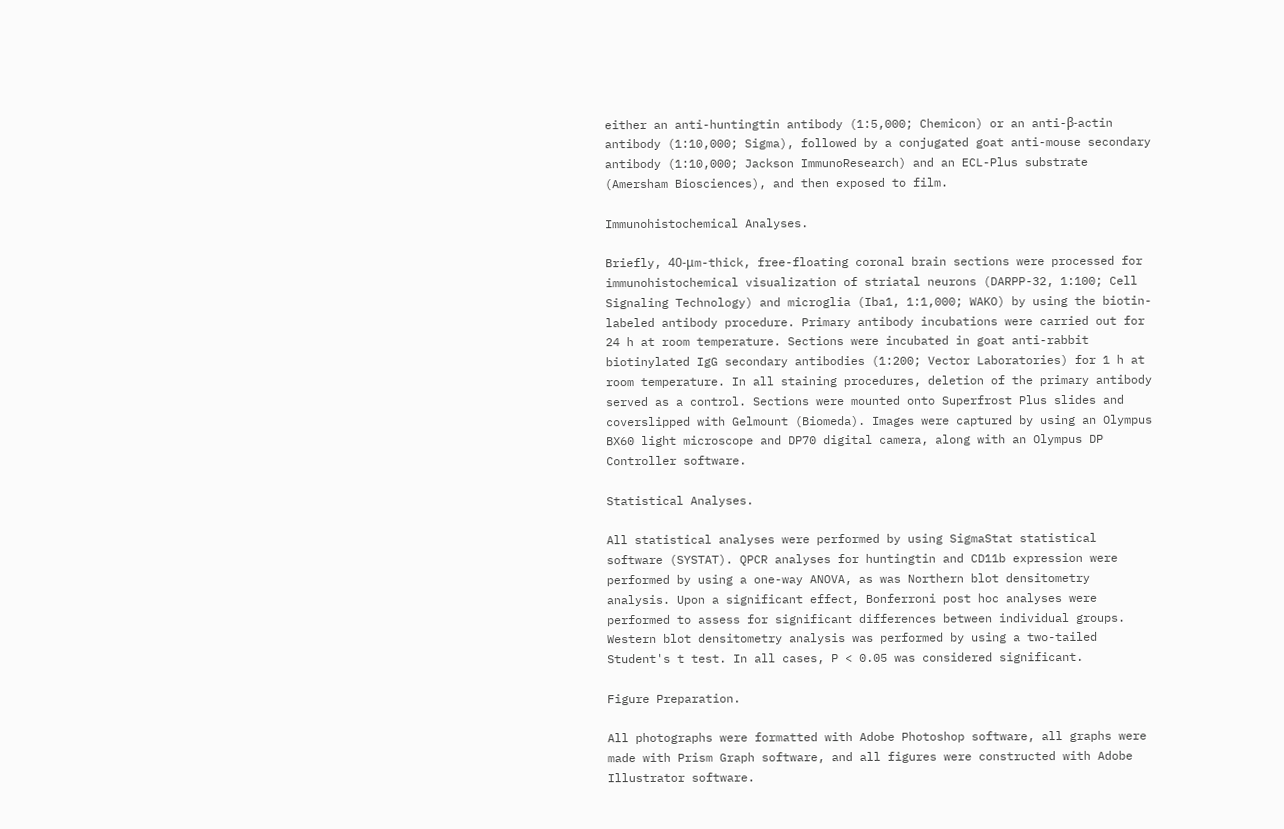either an anti-huntingtin antibody (1:5,000; Chemicon) or an anti-β-actin antibody (1:10,000; Sigma), followed by a conjugated goat anti-mouse secondary antibody (1:10,000; Jackson ImmunoResearch) and an ECL-Plus substrate (Amersham Biosciences), and then exposed to film.

Immunohistochemical Analyses.

Briefly, 40-μm-thick, free-floating coronal brain sections were processed for immunohistochemical visualization of striatal neurons (DARPP-32, 1:100; Cell Signaling Technology) and microglia (Iba1, 1:1,000; WAKO) by using the biotin-labeled antibody procedure. Primary antibody incubations were carried out for 24 h at room temperature. Sections were incubated in goat anti-rabbit biotinylated IgG secondary antibodies (1:200; Vector Laboratories) for 1 h at room temperature. In all staining procedures, deletion of the primary antibody served as a control. Sections were mounted onto Superfrost Plus slides and coverslipped with Gelmount (Biomeda). Images were captured by using an Olympus BX60 light microscope and DP70 digital camera, along with an Olympus DP Controller software.

Statistical Analyses.

All statistical analyses were performed by using SigmaStat statistical software (SYSTAT). QPCR analyses for huntingtin and CD11b expression were performed by using a one-way ANOVA, as was Northern blot densitometry analysis. Upon a significant effect, Bonferroni post hoc analyses were performed to assess for significant differences between individual groups. Western blot densitometry analysis was performed by using a two-tailed Student's t test. In all cases, P < 0.05 was considered significant.

Figure Preparation.

All photographs were formatted with Adobe Photoshop software, all graphs were made with Prism Graph software, and all figures were constructed with Adobe Illustrator software.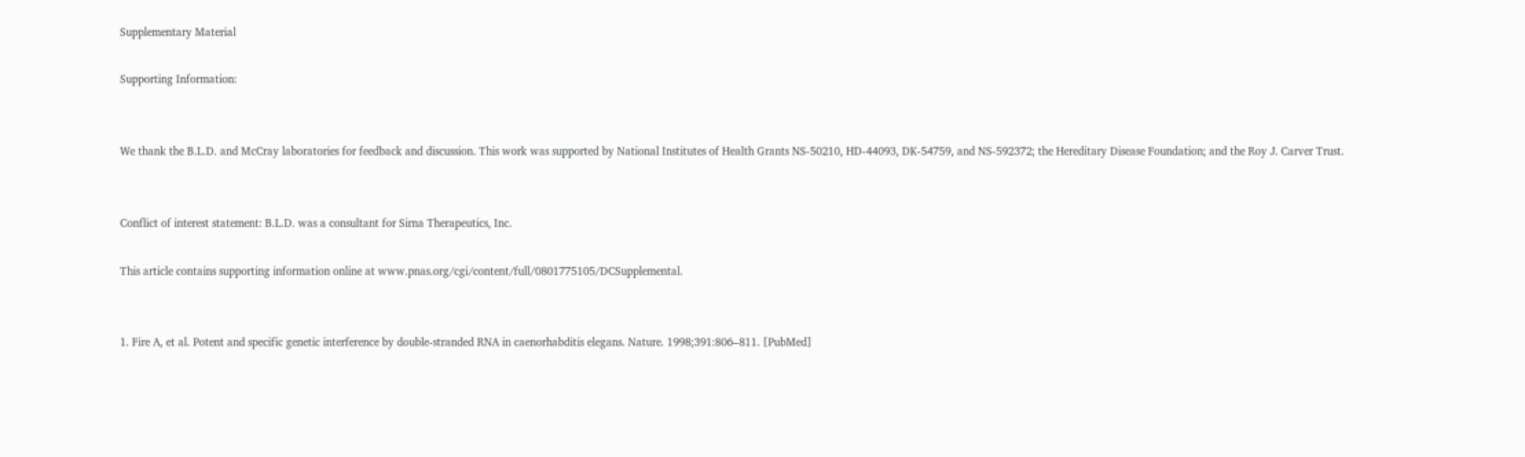Supplementary Material

Supporting Information:


We thank the B.L.D. and McCray laboratories for feedback and discussion. This work was supported by National Institutes of Health Grants NS-50210, HD-44093, DK-54759, and NS-592372; the Hereditary Disease Foundation; and the Roy J. Carver Trust.


Conflict of interest statement: B.L.D. was a consultant for Sirna Therapeutics, Inc.

This article contains supporting information online at www.pnas.org/cgi/content/full/0801775105/DCSupplemental.


1. Fire A, et al. Potent and specific genetic interference by double-stranded RNA in caenorhabditis elegans. Nature. 1998;391:806–811. [PubMed]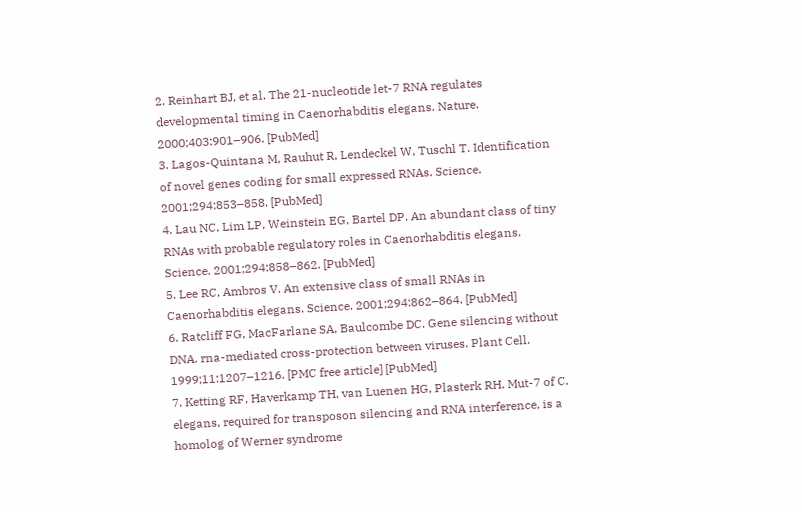2. Reinhart BJ, et al. The 21-nucleotide let-7 RNA regulates developmental timing in Caenorhabditis elegans. Nature. 2000;403:901–906. [PubMed]
3. Lagos-Quintana M, Rauhut R, Lendeckel W, Tuschl T. Identification of novel genes coding for small expressed RNAs. Science. 2001;294:853–858. [PubMed]
4. Lau NC, Lim LP, Weinstein EG, Bartel DP. An abundant class of tiny RNAs with probable regulatory roles in Caenorhabditis elegans. Science. 2001;294:858–862. [PubMed]
5. Lee RC, Ambros V. An extensive class of small RNAs in Caenorhabditis elegans. Science. 2001;294:862–864. [PubMed]
6. Ratcliff FG, MacFarlane SA, Baulcombe DC. Gene silencing without DNA. rna-mediated cross-protection between viruses. Plant Cell. 1999;11:1207–1216. [PMC free article] [PubMed]
7. Ketting RF, Haverkamp TH, van Luenen HG, Plasterk RH. Mut-7 of C. elegans, required for transposon silencing and RNA interference, is a homolog of Werner syndrome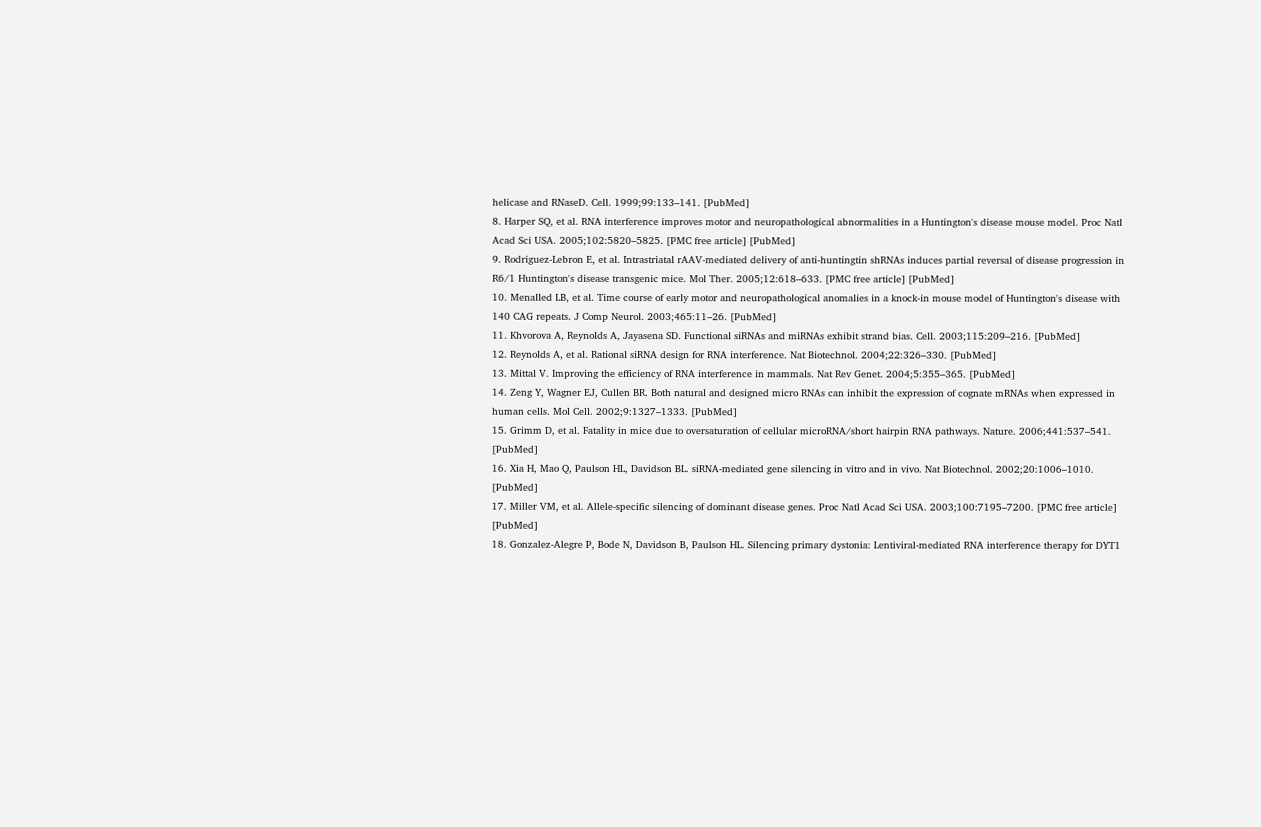helicase and RNaseD. Cell. 1999;99:133–141. [PubMed]
8. Harper SQ, et al. RNA interference improves motor and neuropathological abnormalities in a Huntington's disease mouse model. Proc Natl Acad Sci USA. 2005;102:5820–5825. [PMC free article] [PubMed]
9. Rodriguez-Lebron E, et al. Intrastriatal rAAV-mediated delivery of anti-huntingtin shRNAs induces partial reversal of disease progression in R6/1 Huntington's disease transgenic mice. Mol Ther. 2005;12:618–633. [PMC free article] [PubMed]
10. Menalled LB, et al. Time course of early motor and neuropathological anomalies in a knock-in mouse model of Huntington's disease with 140 CAG repeats. J Comp Neurol. 2003;465:11–26. [PubMed]
11. Khvorova A, Reynolds A, Jayasena SD. Functional siRNAs and miRNAs exhibit strand bias. Cell. 2003;115:209–216. [PubMed]
12. Reynolds A, et al. Rational siRNA design for RNA interference. Nat Biotechnol. 2004;22:326–330. [PubMed]
13. Mittal V. Improving the efficiency of RNA interference in mammals. Nat Rev Genet. 2004;5:355–365. [PubMed]
14. Zeng Y, Wagner EJ, Cullen BR. Both natural and designed micro RNAs can inhibit the expression of cognate mRNAs when expressed in human cells. Mol Cell. 2002;9:1327–1333. [PubMed]
15. Grimm D, et al. Fatality in mice due to oversaturation of cellular microRNA/short hairpin RNA pathways. Nature. 2006;441:537–541. [PubMed]
16. Xia H, Mao Q, Paulson HL, Davidson BL. siRNA-mediated gene silencing in vitro and in vivo. Nat Biotechnol. 2002;20:1006–1010. [PubMed]
17. Miller VM, et al. Allele-specific silencing of dominant disease genes. Proc Natl Acad Sci USA. 2003;100:7195–7200. [PMC free article] [PubMed]
18. Gonzalez-Alegre P, Bode N, Davidson B, Paulson HL. Silencing primary dystonia: Lentiviral-mediated RNA interference therapy for DYT1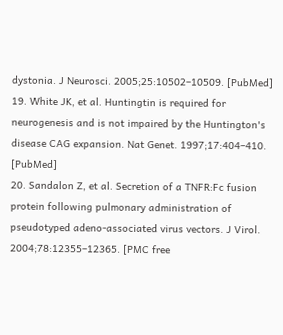dystonia. J Neurosci. 2005;25:10502–10509. [PubMed]
19. White JK, et al. Huntingtin is required for neurogenesis and is not impaired by the Huntington's disease CAG expansion. Nat Genet. 1997;17:404–410. [PubMed]
20. Sandalon Z, et al. Secretion of a TNFR:Fc fusion protein following pulmonary administration of pseudotyped adeno-associated virus vectors. J Virol. 2004;78:12355–12365. [PMC free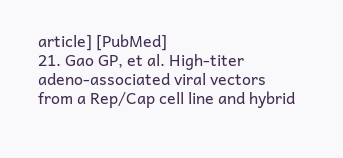article] [PubMed]
21. Gao GP, et al. High-titer adeno-associated viral vectors from a Rep/Cap cell line and hybrid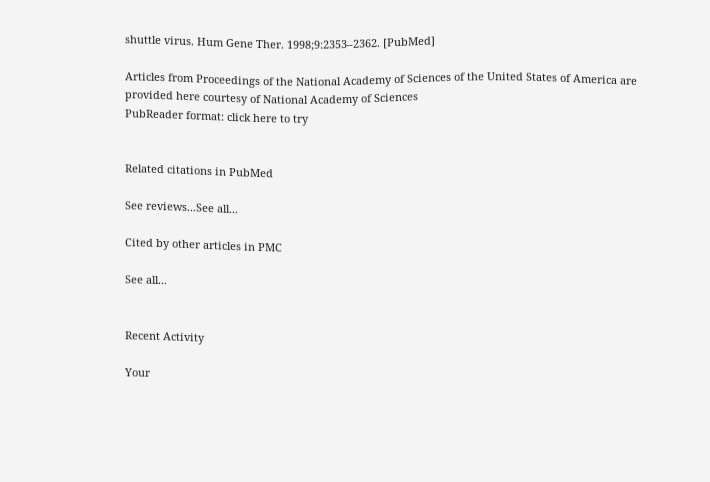shuttle virus. Hum Gene Ther. 1998;9:2353–2362. [PubMed]

Articles from Proceedings of the National Academy of Sciences of the United States of America are provided here courtesy of National Academy of Sciences
PubReader format: click here to try


Related citations in PubMed

See reviews...See all...

Cited by other articles in PMC

See all...


Recent Activity

Your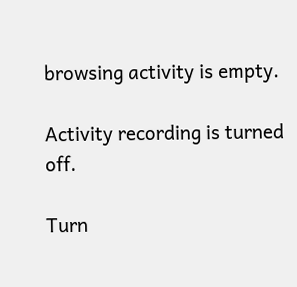browsing activity is empty.

Activity recording is turned off.

Turn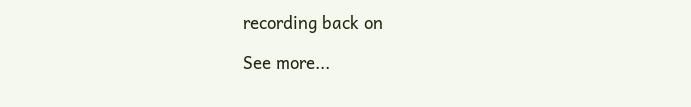recording back on

See more...